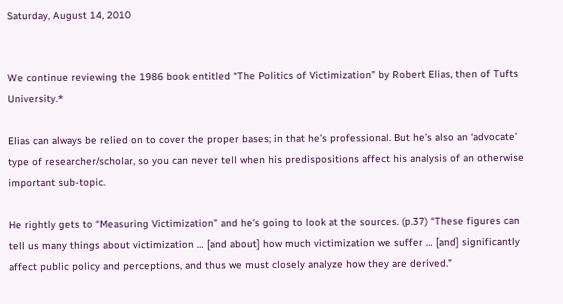Saturday, August 14, 2010


We continue reviewing the 1986 book entitled “The Politics of Victimization” by Robert Elias, then of Tufts University.*

Elias can always be relied on to cover the proper bases; in that he’s professional. But he’s also an ‘advocate’ type of researcher/scholar, so you can never tell when his predispositions affect his analysis of an otherwise important sub-topic.

He rightly gets to “Measuring Victimization” and he’s going to look at the sources. (p.37) “These figures can tell us many things about victimization … [and about] how much victimization we suffer … [and] significantly affect public policy and perceptions, and thus we must closely analyze how they are derived.”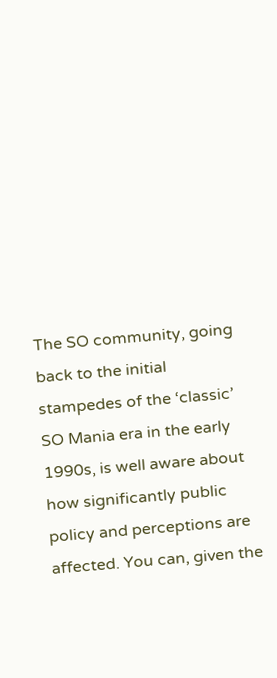The SO community, going back to the initial stampedes of the ‘classic’ SO Mania era in the early 1990s, is well aware about how significantly public policy and perceptions are affected. You can, given the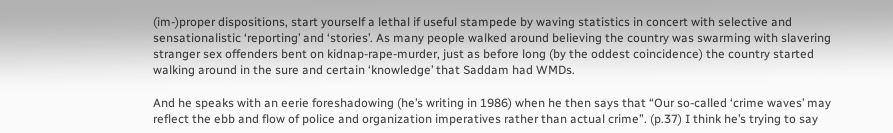(im-)proper dispositions, start yourself a lethal if useful stampede by waving statistics in concert with selective and sensationalistic ‘reporting’ and ‘stories’. As many people walked around believing the country was swarming with slavering stranger sex offenders bent on kidnap-rape-murder, just as before long (by the oddest coincidence) the country started walking around in the sure and certain ‘knowledge’ that Saddam had WMDs.

And he speaks with an eerie foreshadowing (he’s writing in 1986) when he then says that “Our so-called ‘crime waves’ may reflect the ebb and flow of police and organization imperatives rather than actual crime”. (p.37) I think he’s trying to say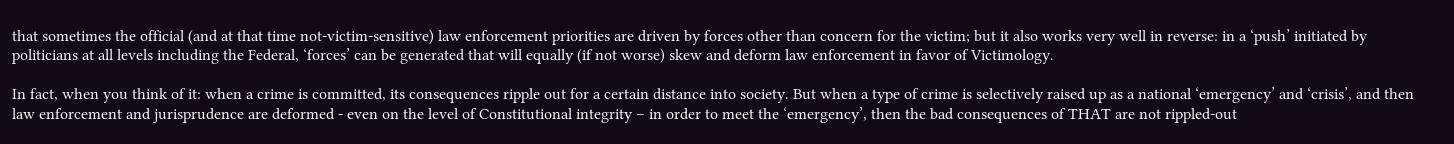that sometimes the official (and at that time not-victim-sensitive) law enforcement priorities are driven by forces other than concern for the victim; but it also works very well in reverse: in a ‘push’ initiated by politicians at all levels including the Federal, ‘forces’ can be generated that will equally (if not worse) skew and deform law enforcement in favor of Victimology.

In fact, when you think of it: when a crime is committed, its consequences ripple out for a certain distance into society. But when a type of crime is selectively raised up as a national ‘emergency’ and ‘crisis’, and then law enforcement and jurisprudence are deformed - even on the level of Constitutional integrity – in order to meet the ‘emergency’, then the bad consequences of THAT are not rippled-out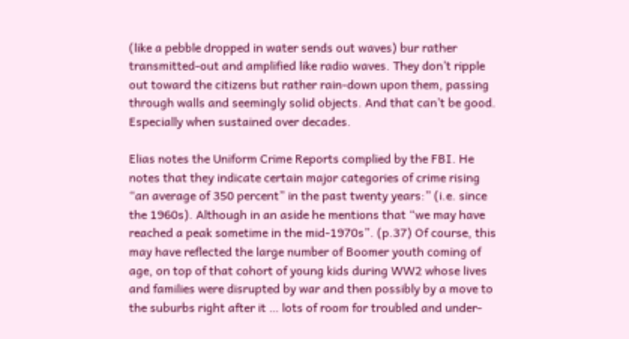(like a pebble dropped in water sends out waves) bur rather transmitted-out and amplified like radio waves. They don’t ripple out toward the citizens but rather rain-down upon them, passing through walls and seemingly solid objects. And that can’t be good. Especially when sustained over decades.

Elias notes the Uniform Crime Reports complied by the FBI. He notes that they indicate certain major categories of crime rising “an average of 350 percent” in the past twenty years:” (i.e. since the 1960s). Although in an aside he mentions that “we may have reached a peak sometime in the mid-1970s”. (p.37) Of course, this may have reflected the large number of Boomer youth coming of age, on top of that cohort of young kids during WW2 whose lives and families were disrupted by war and then possibly by a move to the suburbs right after it … lots of room for troubled and under-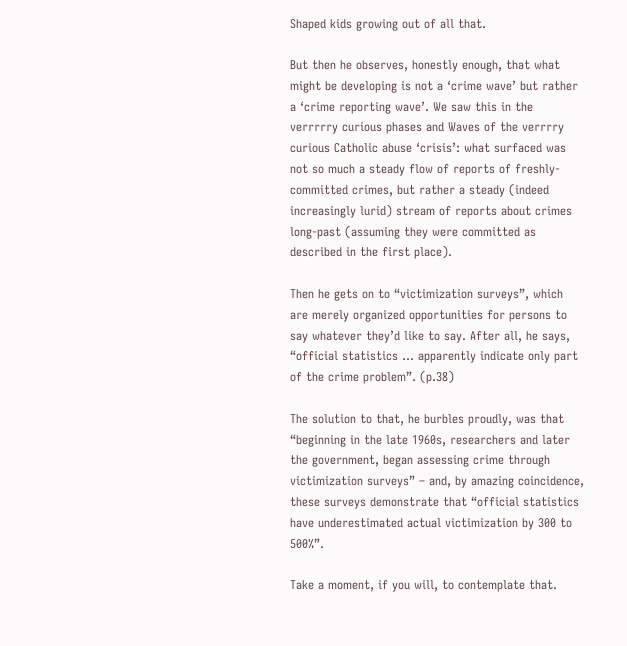Shaped kids growing out of all that.

But then he observes, honestly enough, that what might be developing is not a ‘crime wave’ but rather a ‘crime reporting wave’. We saw this in the verrrrry curious phases and Waves of the verrrry curious Catholic abuse ‘crisis’: what surfaced was not so much a steady flow of reports of freshly-committed crimes, but rather a steady (indeed increasingly lurid) stream of reports about crimes long-past (assuming they were committed as described in the first place).

Then he gets on to “victimization surveys”, which are merely organized opportunities for persons to say whatever they’d like to say. After all, he says, “official statistics … apparently indicate only part of the crime problem”. (p.38)

The solution to that, he burbles proudly, was that “beginning in the late 1960s, researchers and later the government, began assessing crime through victimization surveys” – and, by amazing coincidence, these surveys demonstrate that “official statistics have underestimated actual victimization by 300 to 500%”.

Take a moment, if you will, to contemplate that.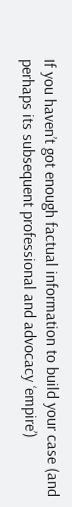If you haven’t got enough factual information to build your case (and perhaps its subsequent professional and advocacy ‘empire’)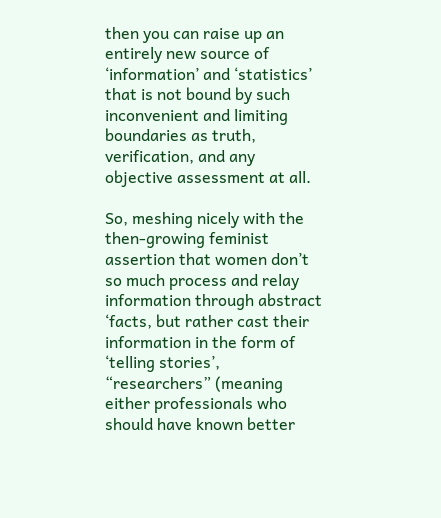then you can raise up an entirely new source of ‘information’ and ‘statistics’ that is not bound by such inconvenient and limiting boundaries as truth, verification, and any objective assessment at all.

So, meshing nicely with the then-growing feminist assertion that women don’t so much process and relay information through abstract ‘facts, but rather cast their information in the form of ‘telling stories’, “researchers” (meaning either professionals who should have known better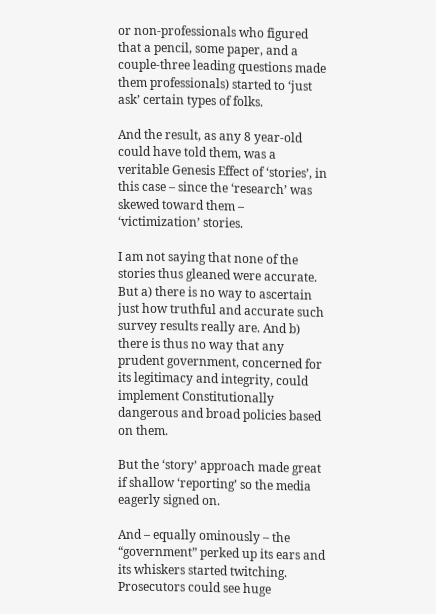or non-professionals who figured that a pencil, some paper, and a couple-three leading questions made them professionals) started to ‘just ask’ certain types of folks.

And the result, as any 8 year-old could have told them, was a veritable Genesis Effect of ‘stories’, in this case – since the ‘research’ was skewed toward them – ‘victimization’ stories.

I am not saying that none of the stories thus gleaned were accurate. But a) there is no way to ascertain just how truthful and accurate such survey results really are. And b) there is thus no way that any prudent government, concerned for its legitimacy and integrity, could implement Constitutionally dangerous and broad policies based on them.

But the ‘story’ approach made great if shallow ‘reporting’ so the media eagerly signed on.

And – equally ominously – the “government” perked up its ears and its whiskers started twitching. Prosecutors could see huge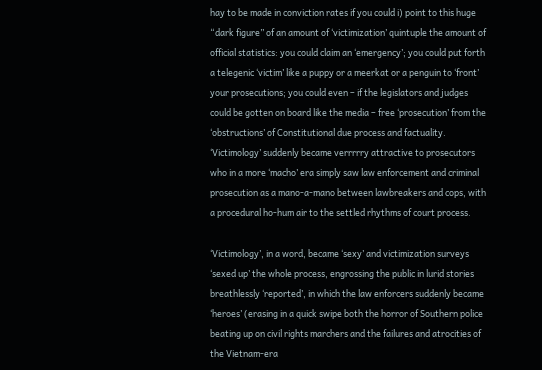hay to be made in conviction rates if you could i) point to this huge “dark figure” of an amount of ‘victimization’ quintuple the amount of official statistics: you could claim an ‘emergency’; you could put forth a telegenic ‘victim’ like a puppy or a meerkat or a penguin to ‘front’ your prosecutions; you could even – if the legislators and judges could be gotten on board like the media – free ‘prosecution’ from the ‘obstructions’ of Constitutional due process and factuality. ‘Victimology’ suddenly became verrrrry attractive to prosecutors who in a more ‘macho’ era simply saw law enforcement and criminal prosecution as a mano-a-mano between lawbreakers and cops, with a procedural ho-hum air to the settled rhythms of court process.

‘Victimology’, in a word, became ‘sexy’ and victimization surveys ‘sexed up’ the whole process, engrossing the public in lurid stories breathlessly ‘reported’, in which the law enforcers suddenly became ‘heroes’ (erasing in a quick swipe both the horror of Southern police beating up on civil rights marchers and the failures and atrocities of the Vietnam-era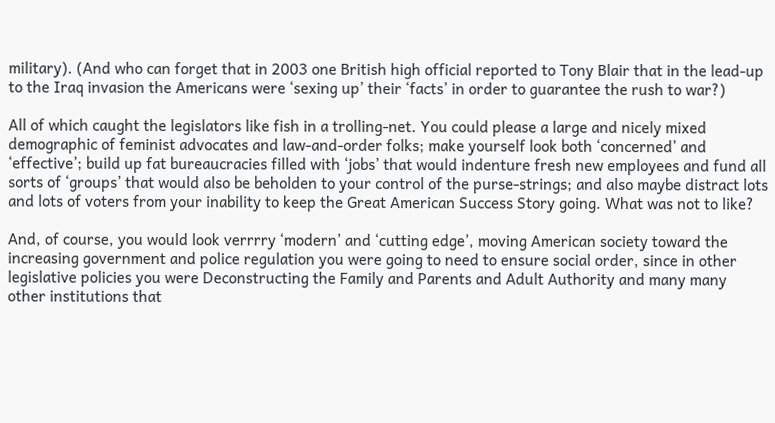military). (And who can forget that in 2003 one British high official reported to Tony Blair that in the lead-up to the Iraq invasion the Americans were ‘sexing up’ their ‘facts’ in order to guarantee the rush to war?)

All of which caught the legislators like fish in a trolling-net. You could please a large and nicely mixed demographic of feminist advocates and law-and-order folks; make yourself look both ‘concerned’ and ‘effective’; build up fat bureaucracies filled with ‘jobs’ that would indenture fresh new employees and fund all sorts of ‘groups’ that would also be beholden to your control of the purse-strings; and also maybe distract lots and lots of voters from your inability to keep the Great American Success Story going. What was not to like?

And, of course, you would look verrrry ‘modern’ and ‘cutting edge’, moving American society toward the increasing government and police regulation you were going to need to ensure social order, since in other legislative policies you were Deconstructing the Family and Parents and Adult Authority and many many other institutions that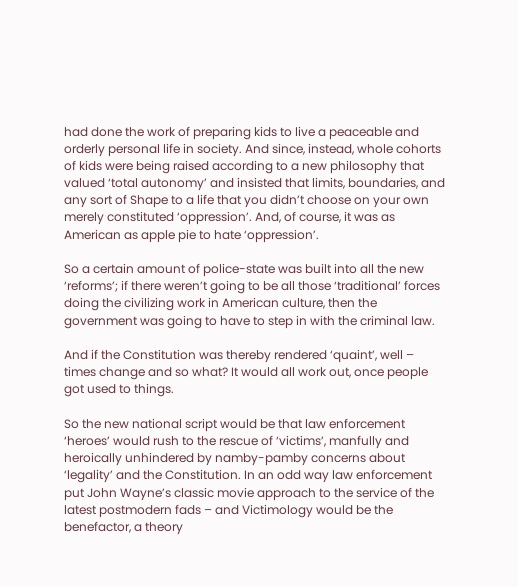had done the work of preparing kids to live a peaceable and orderly personal life in society. And since, instead, whole cohorts of kids were being raised according to a new philosophy that valued ‘total autonomy’ and insisted that limits, boundaries, and any sort of Shape to a life that you didn’t choose on your own merely constituted ‘oppression’. And, of course, it was as American as apple pie to hate ‘oppression’.

So a certain amount of police-state was built into all the new ‘reforms’; if there weren’t going to be all those ‘traditional’ forces doing the civilizing work in American culture, then the government was going to have to step in with the criminal law.

And if the Constitution was thereby rendered ‘quaint’, well – times change and so what? It would all work out, once people got used to things.

So the new national script would be that law enforcement ‘heroes’ would rush to the rescue of ‘victims’, manfully and heroically unhindered by namby-pamby concerns about ‘legality’ and the Constitution. In an odd way law enforcement put John Wayne’s classic movie approach to the service of the latest postmodern fads – and Victimology would be the benefactor, a theory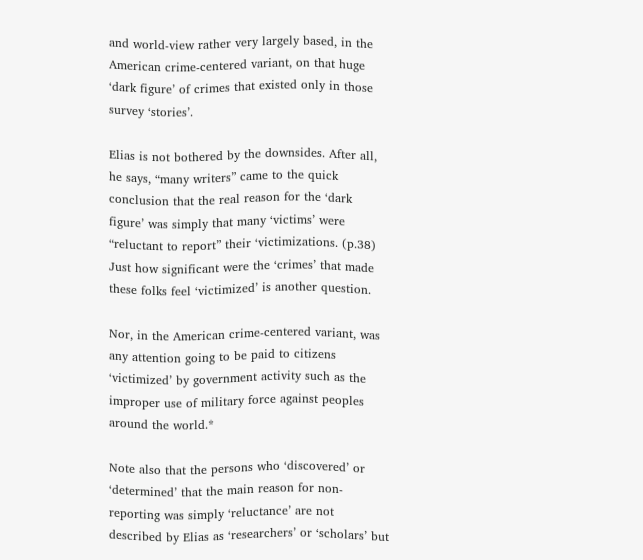and world-view rather very largely based, in the American crime-centered variant, on that huge ‘dark figure’ of crimes that existed only in those survey ‘stories’.

Elias is not bothered by the downsides. After all, he says, “many writers” came to the quick conclusion that the real reason for the ‘dark figure’ was simply that many ‘victims’ were “reluctant to report” their ‘victimizations. (p.38) Just how significant were the ‘crimes’ that made these folks feel ‘victimized’ is another question.

Nor, in the American crime-centered variant, was any attention going to be paid to citizens ‘victimized’ by government activity such as the improper use of military force against peoples around the world.*

Note also that the persons who ‘discovered’ or ‘determined’ that the main reason for non-reporting was simply ‘reluctance’ are not described by Elias as ‘researchers’ or ‘scholars’ but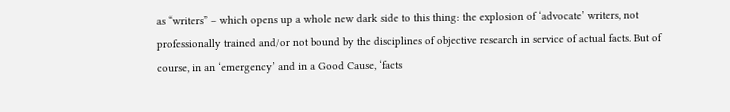as “writers” – which opens up a whole new dark side to this thing: the explosion of ‘advocate’ writers, not professionally trained and/or not bound by the disciplines of objective research in service of actual facts. But of course, in an ‘emergency’ and in a Good Cause, ‘facts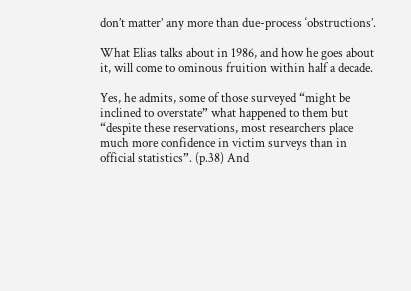don’t matter’ any more than due-process ‘obstructions’.

What Elias talks about in 1986, and how he goes about it, will come to ominous fruition within half a decade.

Yes, he admits, some of those surveyed “might be inclined to overstate” what happened to them but “despite these reservations, most researchers place much more confidence in victim surveys than in official statistics”. (p.38) And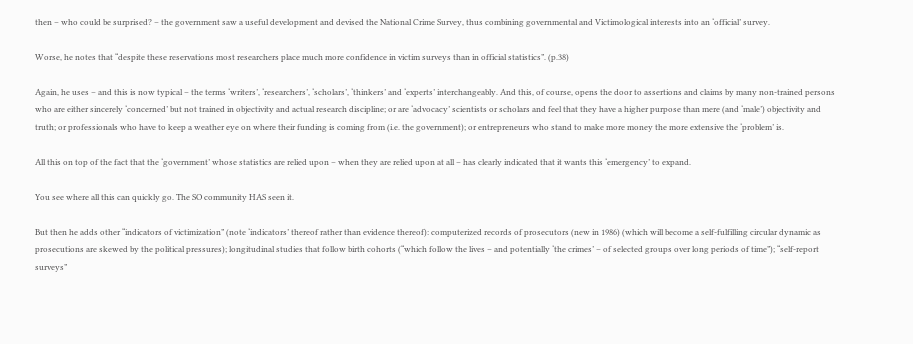then – who could be surprised? – the government saw a useful development and devised the National Crime Survey, thus combining governmental and Victimological interests into an ‘official’ survey.

Worse, he notes that “despite these reservations most researchers place much more confidence in victim surveys than in official statistics”. (p.38)

Again, he uses – and this is now typical – the terms ‘writers’, ‘researchers’, ‘scholars’, ‘thinkers’ and ‘experts’ interchangeably. And this, of course, opens the door to assertions and claims by many non-trained persons who are either sincerely ‘concerned’ but not trained in objectivity and actual research discipline; or are ‘advocacy’ scientists or scholars and feel that they have a higher purpose than mere (and ‘male’) objectivity and truth; or professionals who have to keep a weather eye on where their funding is coming from (i.e. the government); or entrepreneurs who stand to make more money the more extensive the ‘problem’ is.

All this on top of the fact that the ‘government’ whose statistics are relied upon – when they are relied upon at all – has clearly indicated that it wants this ‘emergency’ to expand.

You see where all this can quickly go. The SO community HAS seen it.

But then he adds other “indicators of victimization” (note ‘indicators’ thereof rather than evidence thereof): computerized records of prosecutors (new in 1986) (which will become a self-fulfilling circular dynamic as prosecutions are skewed by the political pressures); longitudinal studies that follow birth cohorts (“which follow the lives – and potentially ‘the crimes’ – of selected groups over long periods of time”); “self-report surveys”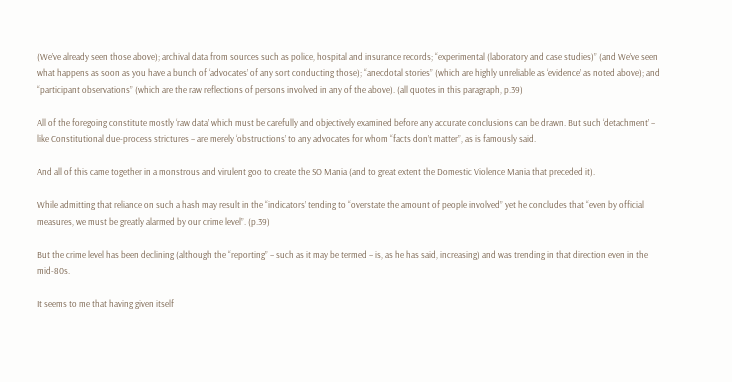(We’ve already seen those above); archival data from sources such as police, hospital and insurance records; “experimental (laboratory and case studies)” (and We’ve seen what happens as soon as you have a bunch of ‘advocates’ of any sort conducting those); “anecdotal stories” (which are highly unreliable as ‘evidence’ as noted above); and “participant observations” (which are the raw reflections of persons involved in any of the above). (all quotes in this paragraph, p.39)

All of the foregoing constitute mostly ‘raw data’ which must be carefully and objectively examined before any accurate conclusions can be drawn. But such ‘detachment’ – like Constitutional due-process strictures – are merely ‘obstructions’ to any advocates for whom “facts don’t matter”, as is famously said.

And all of this came together in a monstrous and virulent goo to create the SO Mania (and to great extent the Domestic Violence Mania that preceded it).

While admitting that reliance on such a hash may result in the “indicators’ tending to “overstate the amount of people involved” yet he concludes that “even by official measures, we must be greatly alarmed by our crime level”. (p.39)

But the crime level has been declining (although the “reporting” – such as it may be termed – is, as he has said, increasing) and was trending in that direction even in the mid-80s.

It seems to me that having given itself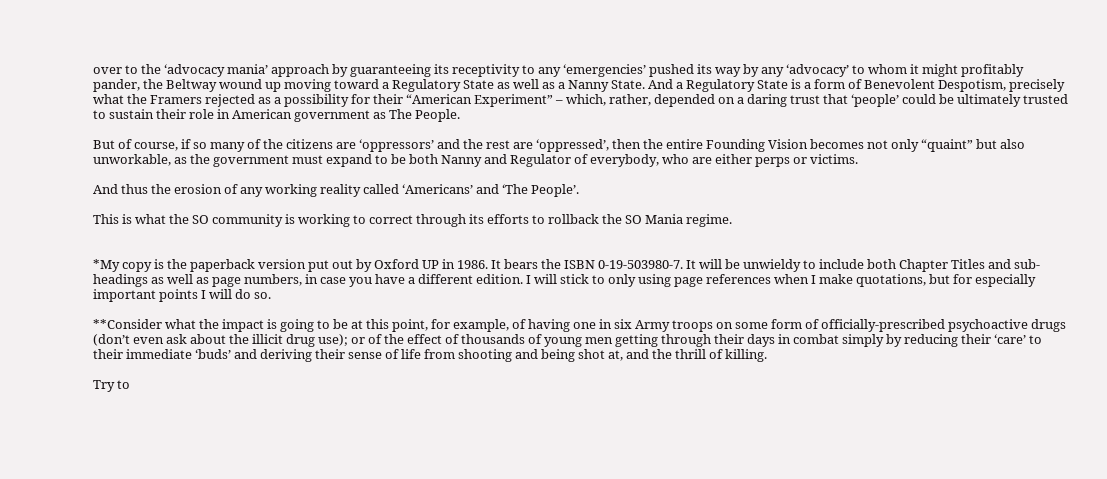over to the ‘advocacy mania’ approach by guaranteeing its receptivity to any ‘emergencies’ pushed its way by any ‘advocacy’ to whom it might profitably pander, the Beltway wound up moving toward a Regulatory State as well as a Nanny State. And a Regulatory State is a form of Benevolent Despotism, precisely what the Framers rejected as a possibility for their “American Experiment” – which, rather, depended on a daring trust that ‘people’ could be ultimately trusted to sustain their role in American government as The People.

But of course, if so many of the citizens are ‘oppressors’ and the rest are ‘oppressed’, then the entire Founding Vision becomes not only “quaint” but also unworkable, as the government must expand to be both Nanny and Regulator of everybody, who are either perps or victims.

And thus the erosion of any working reality called ‘Americans’ and ‘The People’.

This is what the SO community is working to correct through its efforts to rollback the SO Mania regime.


*My copy is the paperback version put out by Oxford UP in 1986. It bears the ISBN 0-19-503980-7. It will be unwieldy to include both Chapter Titles and sub-headings as well as page numbers, in case you have a different edition. I will stick to only using page references when I make quotations, but for especially important points I will do so.

**Consider what the impact is going to be at this point, for example, of having one in six Army troops on some form of officially-prescribed psychoactive drugs (don’t even ask about the illicit drug use); or of the effect of thousands of young men getting through their days in combat simply by reducing their ‘care’ to their immediate ‘buds’ and deriving their sense of life from shooting and being shot at, and the thrill of killing.

Try to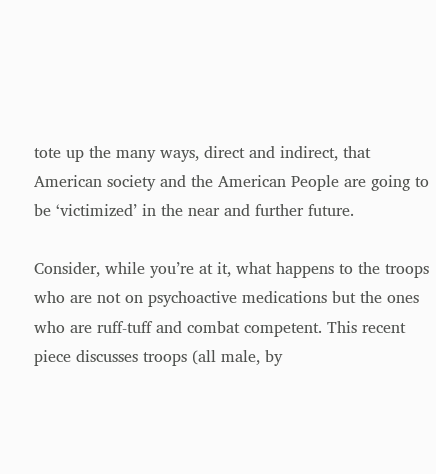tote up the many ways, direct and indirect, that American society and the American People are going to be ‘victimized’ in the near and further future.

Consider, while you’re at it, what happens to the troops who are not on psychoactive medications but the ones who are ruff-tuff and combat competent. This recent piece discusses troops (all male, by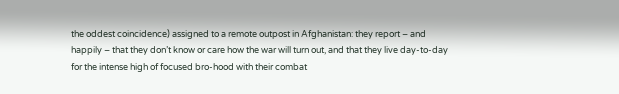the oddest coincidence) assigned to a remote outpost in Afghanistan: they report – and happily – that they don’t know or care how the war will turn out, and that they live day-to-day for the intense high of focused bro-hood with their combat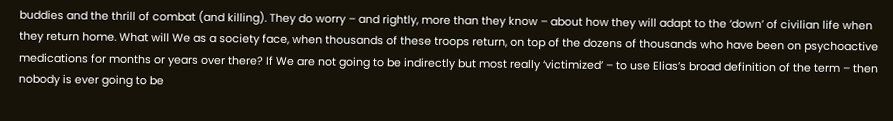buddies and the thrill of combat (and killing). They do worry – and rightly, more than they know – about how they will adapt to the ‘down’ of civilian life when they return home. What will We as a society face, when thousands of these troops return, on top of the dozens of thousands who have been on psychoactive medications for months or years over there? If We are not going to be indirectly but most really ‘victimized’ – to use Elias’s broad definition of the term – then nobody is ever going to be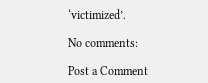‘victimized’.

No comments:

Post a Comment